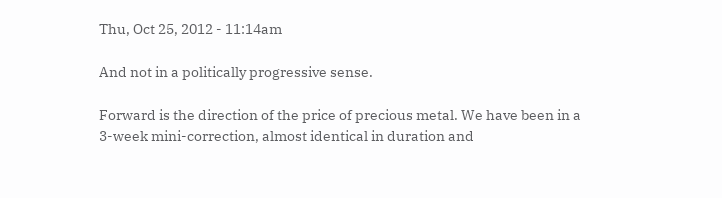Thu, Oct 25, 2012 - 11:14am

And not in a politically progressive sense.

Forward is the direction of the price of precious metal. We have been in a 3-week mini-correction, almost identical in duration and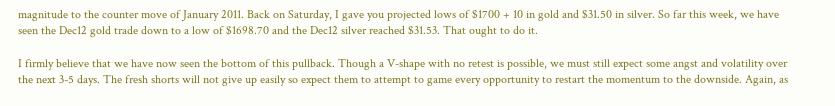magnitude to the counter move of January 2011. Back on Saturday, I gave you projected lows of $1700 + 10 in gold and $31.50 in silver. So far this week, we have seen the Dec12 gold trade down to a low of $1698.70 and the Dec12 silver reached $31.53. That ought to do it.

I firmly believe that we have now seen the bottom of this pullback. Though a V-shape with no retest is possible, we must still expect some angst and volatility over the next 3-5 days. The fresh shorts will not give up easily so expect them to attempt to game every opportunity to restart the momentum to the downside. Again, as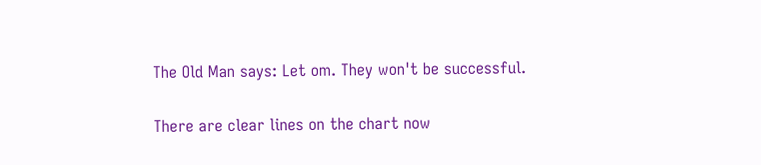The Old Man says: Let om. They won't be successful.

There are clear lines on the chart now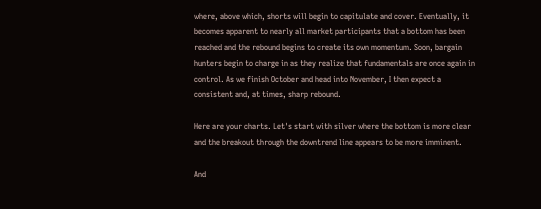where, above which, shorts will begin to capitulate and cover. Eventually, it becomes apparent to nearly all market participants that a bottom has been reached and the rebound begins to create its own momentum. Soon, bargain hunters begin to charge in as they realize that fundamentals are once again in control. As we finish October and head into November, I then expect a consistent and, at times, sharp rebound.

Here are your charts. Let's start with silver where the bottom is more clear and the breakout through the downtrend line appears to be more imminent.

And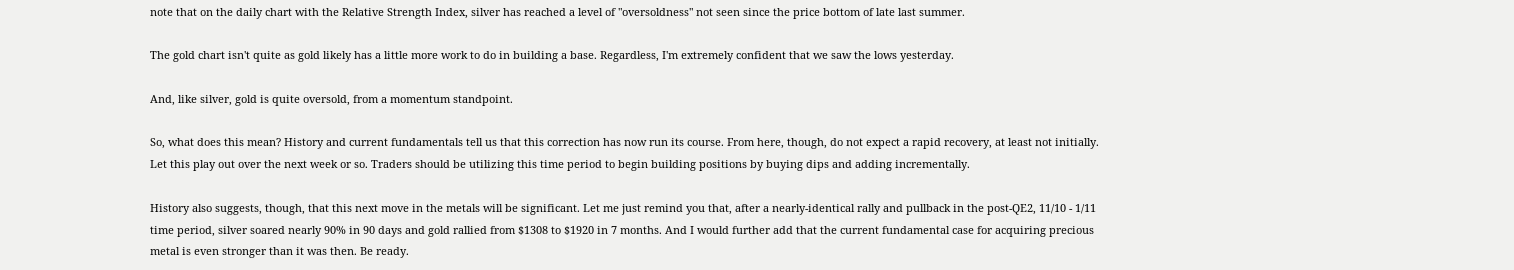note that on the daily chart with the Relative Strength Index, silver has reached a level of "oversoldness" not seen since the price bottom of late last summer.

The gold chart isn't quite as gold likely has a little more work to do in building a base. Regardless, I'm extremely confident that we saw the lows yesterday.

And, like silver, gold is quite oversold, from a momentum standpoint.

So, what does this mean? History and current fundamentals tell us that this correction has now run its course. From here, though, do not expect a rapid recovery, at least not initially. Let this play out over the next week or so. Traders should be utilizing this time period to begin building positions by buying dips and adding incrementally.

History also suggests, though, that this next move in the metals will be significant. Let me just remind you that, after a nearly-identical rally and pullback in the post-QE2, 11/10 - 1/11 time period, silver soared nearly 90% in 90 days and gold rallied from $1308 to $1920 in 7 months. And I would further add that the current fundamental case for acquiring precious metal is even stronger than it was then. Be ready.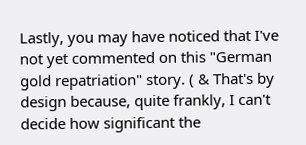Lastly, you may have noticed that I've not yet commented on this "German gold repatriation" story. ( & That's by design because, quite frankly, I can't decide how significant the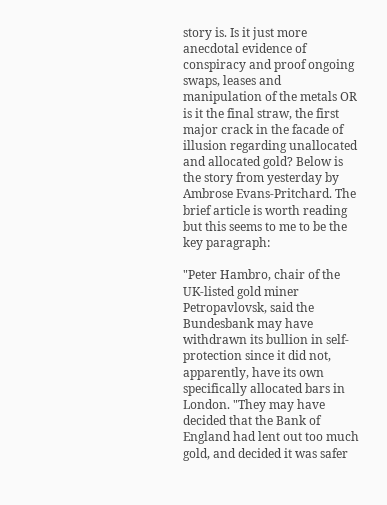story is. Is it just more anecdotal evidence of conspiracy and proof ongoing swaps, leases and manipulation of the metals OR is it the final straw, the first major crack in the facade of illusion regarding unallocated and allocated gold? Below is the story from yesterday by Ambrose Evans-Pritchard. The brief article is worth reading but this seems to me to be the key paragraph:

"Peter Hambro, chair of the UK-listed gold miner Petropavlovsk, said the Bundesbank may have withdrawn its bullion in self-protection since it did not, apparently, have its own specifically allocated bars in London. "They may have decided that the Bank of England had lent out too much gold, and decided it was safer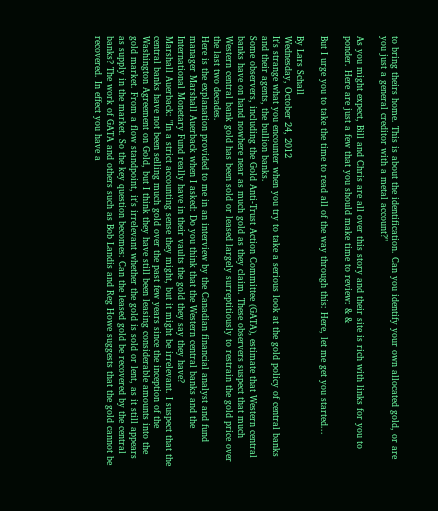to bring theirs home. This is about the identification. Can you identify your own allocated gold, or are you just a general creditor with a metal account?"

As you might expect, Bill and Chris are all over this story and their site is rich with links for you to ponder. Here are just a few that you should make time to review: & &

But I urge you to take the time to read all of the way through this: Here, let me get you started...

By Lars Schall
Wednesday, October 24, 2012
It's strange what you encounter when you try to take a serious look at the gold policy of central banks and their agents, the bullion banks.
Some observers, including the Gold Anti-Trust Action Committee (GATA), estimate that Western central banks have on hand nowhere near as much gold as they claim. These observers suspect that much Western central bank gold has been sold or leased largely surreptitiously to restrain the gold price over the last two decades.
Here is the explanation provided to me in an interview by the Canadian financial analyst and fund manager Marshall Auerback when I asked: Do you think that the Western central banks and the International Monetary Fund really have in their vaults the gold they say they have?
Marshall Auerback: "In a strict accounting sense they might, but it might be irrelevant. I suspect that the central banks have not been selling much gold over the past few years since the inception of the Washington Agreement on Gold, but I think they have still been leasing considerable amounts into the gold market. From a flow standpoint, it's irrelevant whether the gold is sold or lent, as it still appears as supply in the market. So the key question becomes: Can the leased gold be recovered by the central banks? The work of GATA and others such as Bob Landis and Reg Howe suggests that the gold cannot be recovered. In effect you have a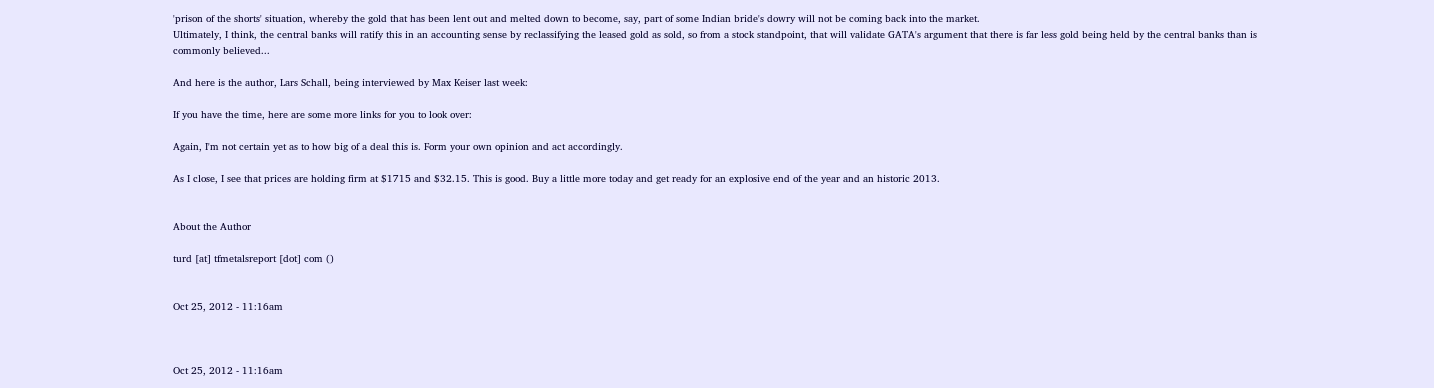'prison of the shorts' situation, whereby the gold that has been lent out and melted down to become, say, part of some Indian bride's dowry will not be coming back into the market.
Ultimately, I think, the central banks will ratify this in an accounting sense by reclassifying the leased gold as sold, so from a stock standpoint, that will validate GATA's argument that there is far less gold being held by the central banks than is commonly believed...

And here is the author, Lars Schall, being interviewed by Max Keiser last week:

If you have the time, here are some more links for you to look over:

Again, I'm not certain yet as to how big of a deal this is. Form your own opinion and act accordingly.

As I close, I see that prices are holding firm at $1715 and $32.15. This is good. Buy a little more today and get ready for an explosive end of the year and an historic 2013.


About the Author

turd [at] tfmetalsreport [dot] com ()


Oct 25, 2012 - 11:16am



Oct 25, 2012 - 11:16am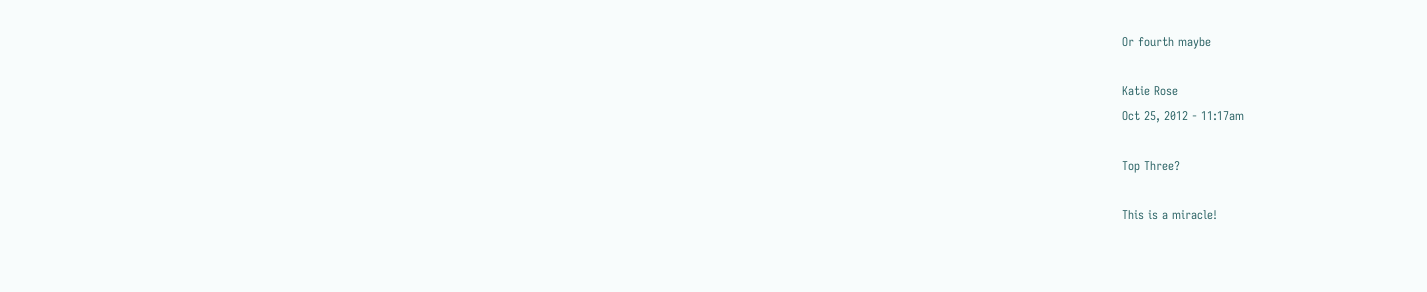Or fourth maybe

Katie Rose
Oct 25, 2012 - 11:17am

Top Three?

This is a miracle!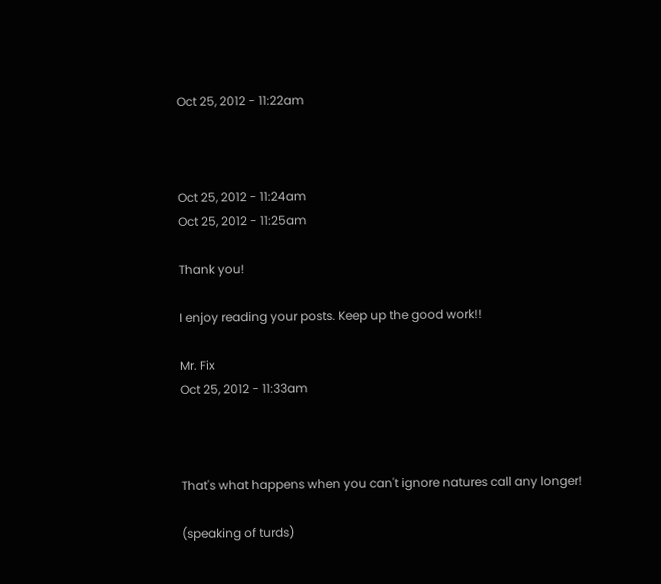Oct 25, 2012 - 11:22am



Oct 25, 2012 - 11:24am
Oct 25, 2012 - 11:25am

Thank you!

I enjoy reading your posts. Keep up the good work!!

Mr. Fix
Oct 25, 2012 - 11:33am



That's what happens when you can't ignore natures call any longer!

(speaking of turds)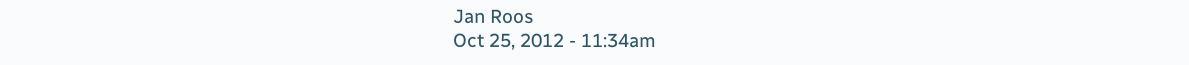Jan Roos
Oct 25, 2012 - 11:34am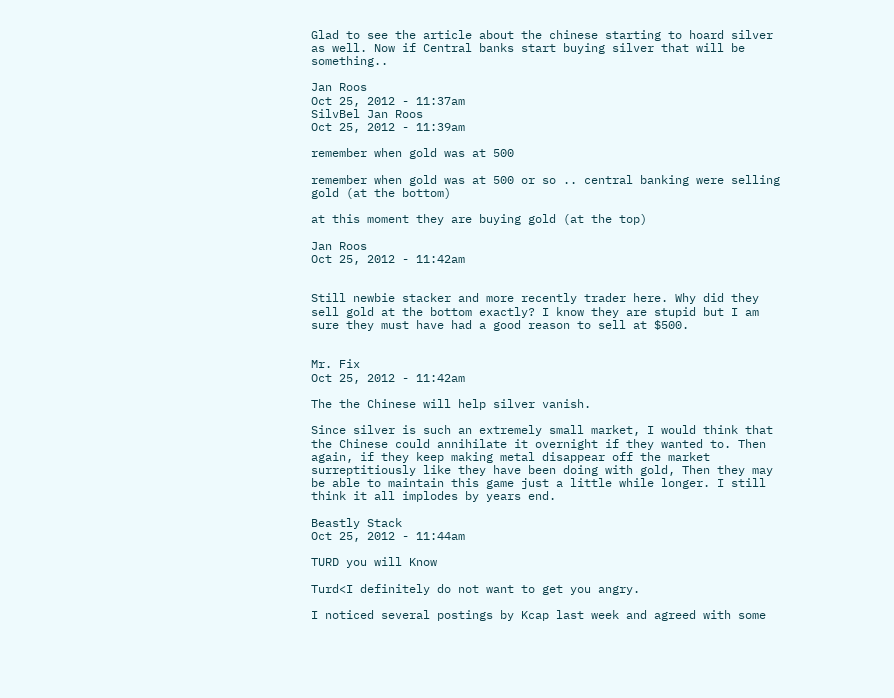Glad to see the article about the chinese starting to hoard silver as well. Now if Central banks start buying silver that will be something..

Jan Roos
Oct 25, 2012 - 11:37am
SilvBel Jan Roos
Oct 25, 2012 - 11:39am

remember when gold was at 500

remember when gold was at 500 or so .. central banking were selling gold (at the bottom)

at this moment they are buying gold (at the top)

Jan Roos
Oct 25, 2012 - 11:42am


Still newbie stacker and more recently trader here. Why did they sell gold at the bottom exactly? I know they are stupid but I am sure they must have had a good reason to sell at $500.


Mr. Fix
Oct 25, 2012 - 11:42am

The the Chinese will help silver vanish.

Since silver is such an extremely small market, I would think that the Chinese could annihilate it overnight if they wanted to. Then again, if they keep making metal disappear off the market surreptitiously like they have been doing with gold, Then they may be able to maintain this game just a little while longer. I still think it all implodes by years end.

Beastly Stack
Oct 25, 2012 - 11:44am

TURD you will Know

Turd<I definitely do not want to get you angry.

I noticed several postings by Kcap last week and agreed with some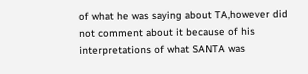of what he was saying about TA,however did not comment about it because of his interpretations of what SANTA was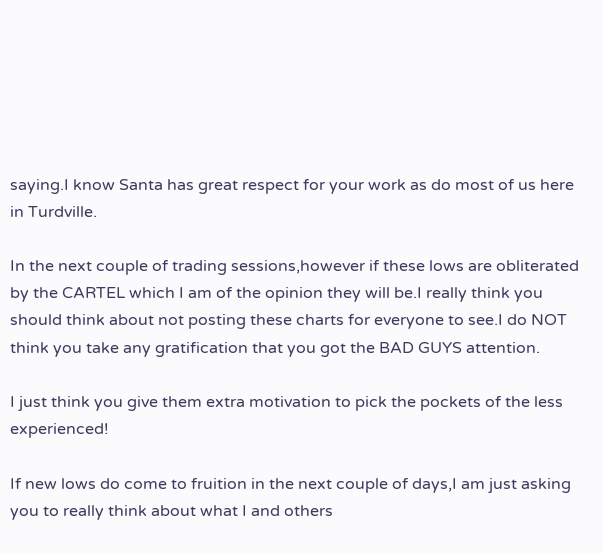saying.I know Santa has great respect for your work as do most of us here in Turdville.

In the next couple of trading sessions,however if these lows are obliterated by the CARTEL which I am of the opinion they will be.I really think you should think about not posting these charts for everyone to see.I do NOT think you take any gratification that you got the BAD GUYS attention.

I just think you give them extra motivation to pick the pockets of the less experienced!

If new lows do come to fruition in the next couple of days,I am just asking you to really think about what I and others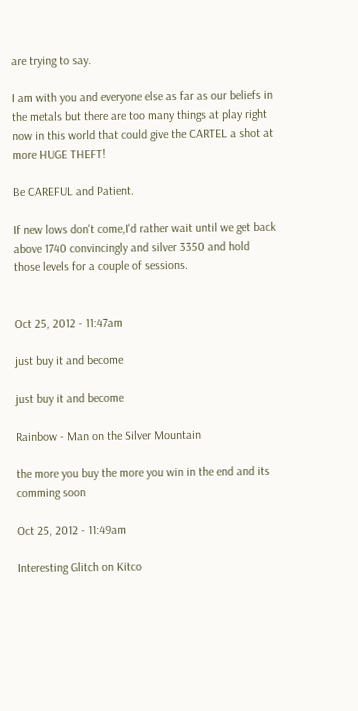are trying to say.

I am with you and everyone else as far as our beliefs in the metals but there are too many things at play right now in this world that could give the CARTEL a shot at more HUGE THEFT!

Be CAREFUL and Patient.

If new lows don't come,I'd rather wait until we get back above 1740 convincingly and silver 3350 and hold those levels for a couple of sessions.


Oct 25, 2012 - 11:47am

just buy it and become

just buy it and become

Rainbow - Man on the Silver Mountain

the more you buy the more you win in the end and its comming soon

Oct 25, 2012 - 11:49am

Interesting Glitch on Kitco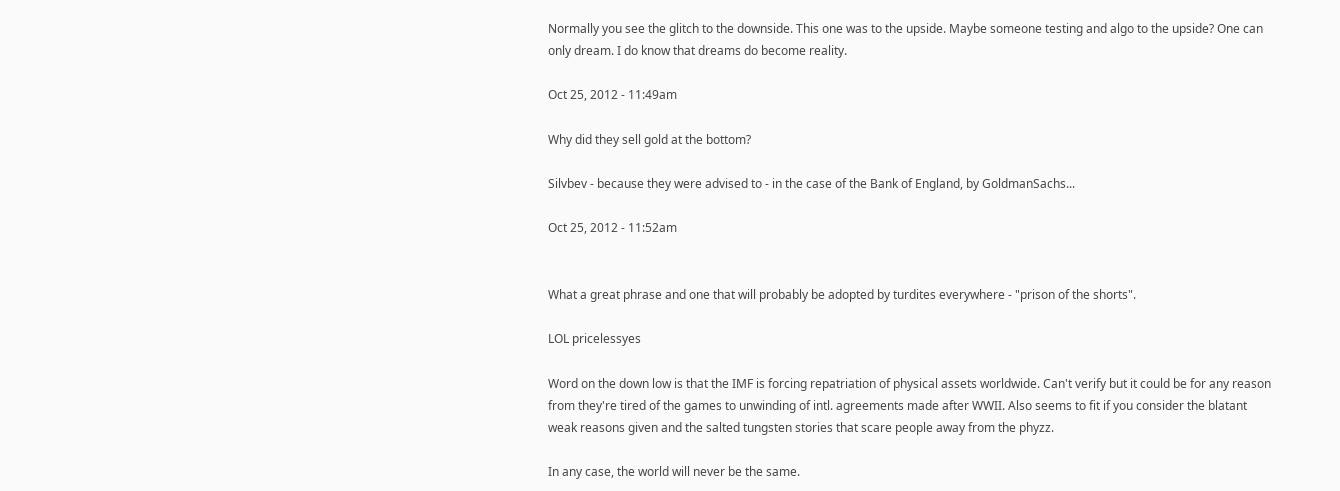Normally you see the glitch to the downside. This one was to the upside. Maybe someone testing and algo to the upside? One can only dream. I do know that dreams do become reality.

Oct 25, 2012 - 11:49am

Why did they sell gold at the bottom?

Silvbev - because they were advised to - in the case of the Bank of England, by GoldmanSachs...

Oct 25, 2012 - 11:52am


What a great phrase and one that will probably be adopted by turdites everywhere - "prison of the shorts".

LOL pricelessyes

Word on the down low is that the IMF is forcing repatriation of physical assets worldwide. Can't verify but it could be for any reason from they're tired of the games to unwinding of intl. agreements made after WWII. Also seems to fit if you consider the blatant weak reasons given and the salted tungsten stories that scare people away from the phyzz.

In any case, the world will never be the same.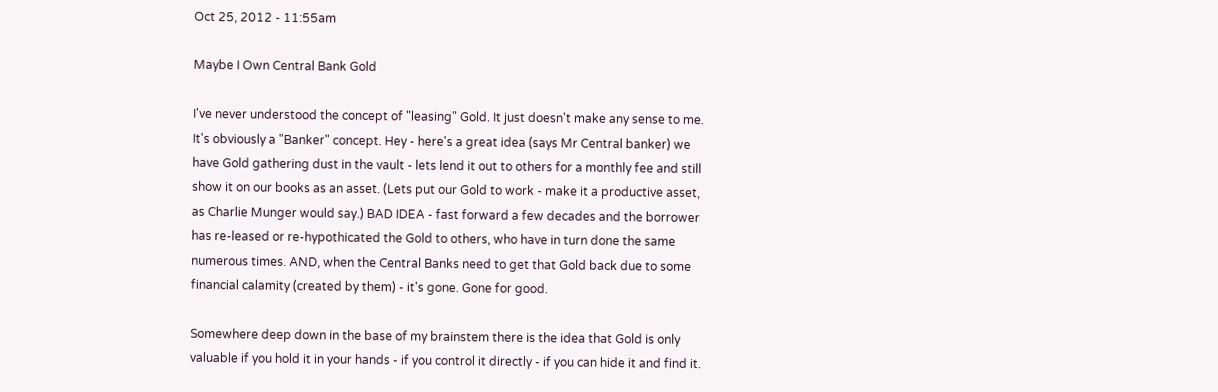Oct 25, 2012 - 11:55am

Maybe I Own Central Bank Gold

I've never understood the concept of "leasing" Gold. It just doesn't make any sense to me. It's obviously a "Banker" concept. Hey - here's a great idea (says Mr Central banker) we have Gold gathering dust in the vault - lets lend it out to others for a monthly fee and still show it on our books as an asset. (Lets put our Gold to work - make it a productive asset, as Charlie Munger would say.) BAD IDEA - fast forward a few decades and the borrower has re-leased or re-hypothicated the Gold to others, who have in turn done the same numerous times. AND, when the Central Banks need to get that Gold back due to some financial calamity (created by them) - it's gone. Gone for good.

Somewhere deep down in the base of my brainstem there is the idea that Gold is only valuable if you hold it in your hands - if you control it directly - if you can hide it and find it.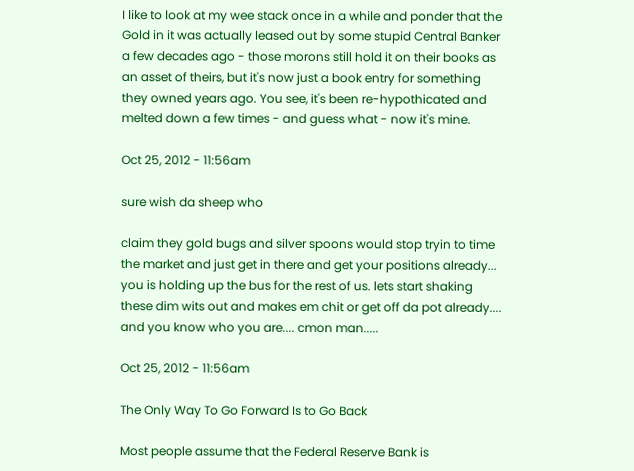I like to look at my wee stack once in a while and ponder that the Gold in it was actually leased out by some stupid Central Banker a few decades ago - those morons still hold it on their books as an asset of theirs, but it's now just a book entry for something they owned years ago. You see, it's been re-hypothicated and melted down a few times - and guess what - now it's mine.

Oct 25, 2012 - 11:56am

sure wish da sheep who

claim they gold bugs and silver spoons would stop tryin to time the market and just get in there and get your positions already... you is holding up the bus for the rest of us. lets start shaking these dim wits out and makes em chit or get off da pot already.... and you know who you are.... cmon man.....

Oct 25, 2012 - 11:56am

The Only Way To Go Forward Is to Go Back

Most people assume that the Federal Reserve Bank is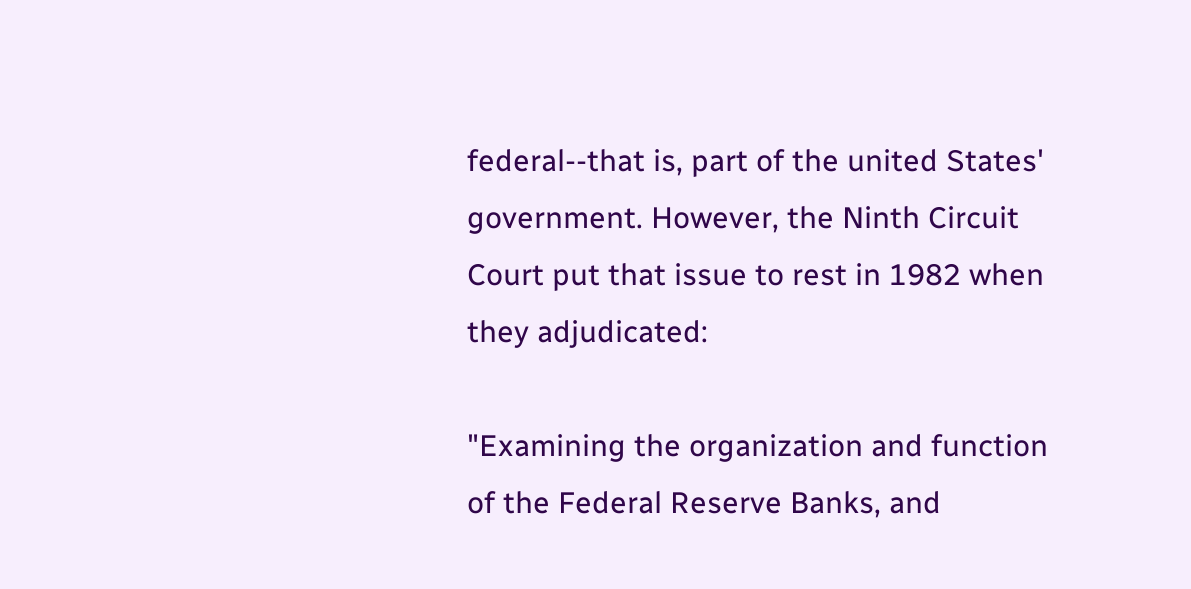federal--that is, part of the united States' government. However, the Ninth Circuit Court put that issue to rest in 1982 when they adjudicated:

"Examining the organization and function of the Federal Reserve Banks, and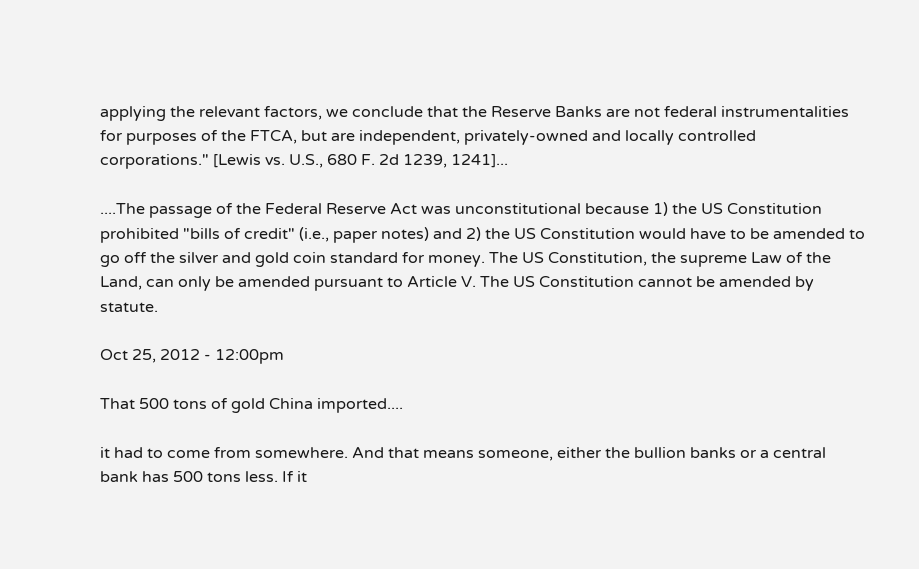applying the relevant factors, we conclude that the Reserve Banks are not federal instrumentalities for purposes of the FTCA, but are independent, privately-owned and locally controlled corporations." [Lewis vs. U.S., 680 F. 2d 1239, 1241]...

....The passage of the Federal Reserve Act was unconstitutional because 1) the US Constitution prohibited "bills of credit" (i.e., paper notes) and 2) the US Constitution would have to be amended to go off the silver and gold coin standard for money. The US Constitution, the supreme Law of the Land, can only be amended pursuant to Article V. The US Constitution cannot be amended by statute.

Oct 25, 2012 - 12:00pm

That 500 tons of gold China imported....

it had to come from somewhere. And that means someone, either the bullion banks or a central bank has 500 tons less. If it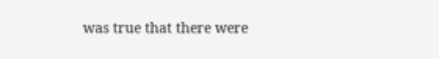was true that there were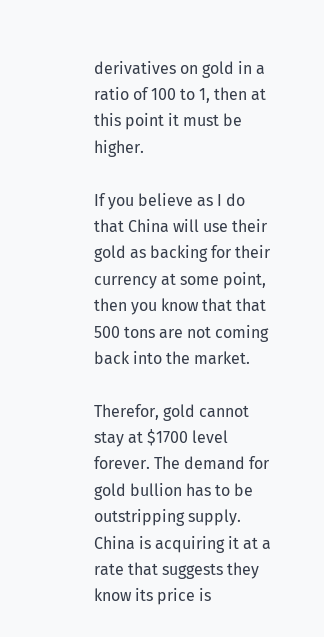derivatives on gold in a ratio of 100 to 1, then at this point it must be higher.

If you believe as I do that China will use their gold as backing for their currency at some point, then you know that that 500 tons are not coming back into the market.

Therefor, gold cannot stay at $1700 level forever. The demand for gold bullion has to be outstripping supply. China is acquiring it at a rate that suggests they know its price is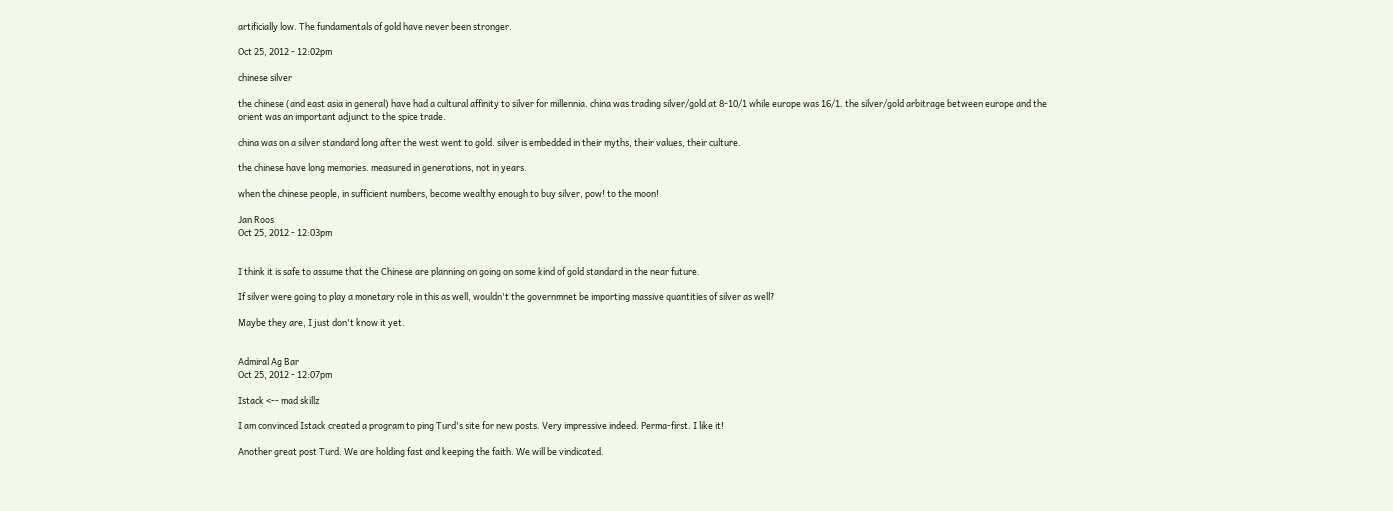artificially low. The fundamentals of gold have never been stronger.

Oct 25, 2012 - 12:02pm

chinese silver

the chinese (and east asia in general) have had a cultural affinity to silver for millennia. china was trading silver/gold at 8-10/1 while europe was 16/1. the silver/gold arbitrage between europe and the orient was an important adjunct to the spice trade.

china was on a silver standard long after the west went to gold. silver is embedded in their myths, their values, their culture.

the chinese have long memories. measured in generations, not in years.

when the chinese people, in sufficient numbers, become wealthy enough to buy silver, pow! to the moon!

Jan Roos
Oct 25, 2012 - 12:03pm


I think it is safe to assume that the Chinese are planning on going on some kind of gold standard in the near future.

If silver were going to play a monetary role in this as well, wouldn't the governmnet be importing massive quantities of silver as well?

Maybe they are, I just don't know it yet.


Admiral Ag Bar
Oct 25, 2012 - 12:07pm

Istack <-- mad skillz

I am convinced Istack created a program to ping Turd's site for new posts. Very impressive indeed. Perma-first. I like it!

Another great post Turd. We are holding fast and keeping the faith. We will be vindicated.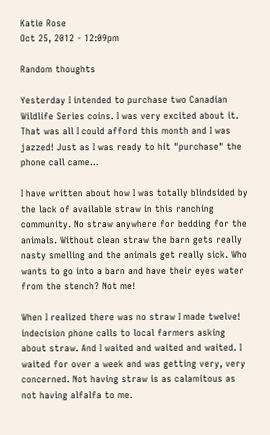Katie Rose
Oct 25, 2012 - 12:09pm

Random thoughts

Yesterday I intended to purchase two Canadian Wildlife Series coins. I was very excited about it. That was all I could afford this month and I was jazzed! Just as I was ready to hit "purchase" the phone call came...

I have written about how I was totally blindsided by the lack of available straw in this ranching community. No straw anywhere for bedding for the animals. Without clean straw the barn gets really nasty smelling and the animals get really sick. Who wants to go into a barn and have their eyes water from the stench? Not me!

When I realized there was no straw I made twelve! indecision phone calls to local farmers asking about straw. And I waited and waited and waited. I waited for over a week and was getting very, very concerned. Not having straw is as calamitous as not having alfalfa to me.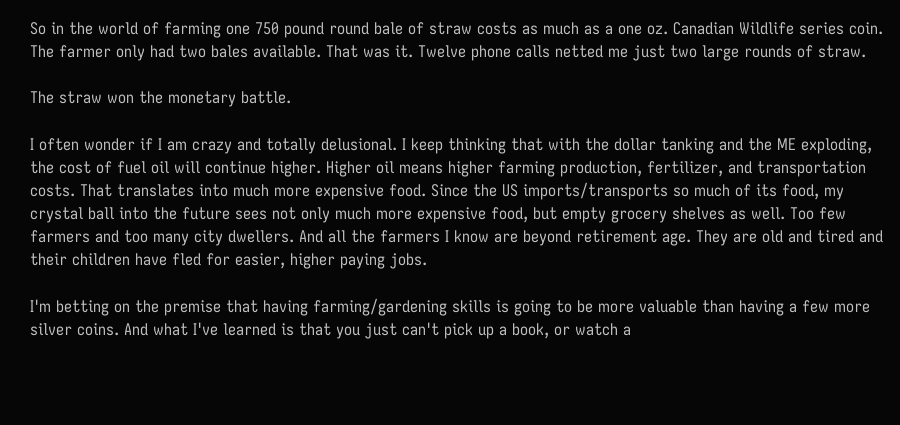So in the world of farming one 750 pound round bale of straw costs as much as a one oz. Canadian Wildlife series coin. The farmer only had two bales available. That was it. Twelve phone calls netted me just two large rounds of straw.

The straw won the monetary battle.

I often wonder if I am crazy and totally delusional. I keep thinking that with the dollar tanking and the ME exploding, the cost of fuel oil will continue higher. Higher oil means higher farming production, fertilizer, and transportation costs. That translates into much more expensive food. Since the US imports/transports so much of its food, my crystal ball into the future sees not only much more expensive food, but empty grocery shelves as well. Too few farmers and too many city dwellers. And all the farmers I know are beyond retirement age. They are old and tired and their children have fled for easier, higher paying jobs.

I'm betting on the premise that having farming/gardening skills is going to be more valuable than having a few more silver coins. And what I've learned is that you just can't pick up a book, or watch a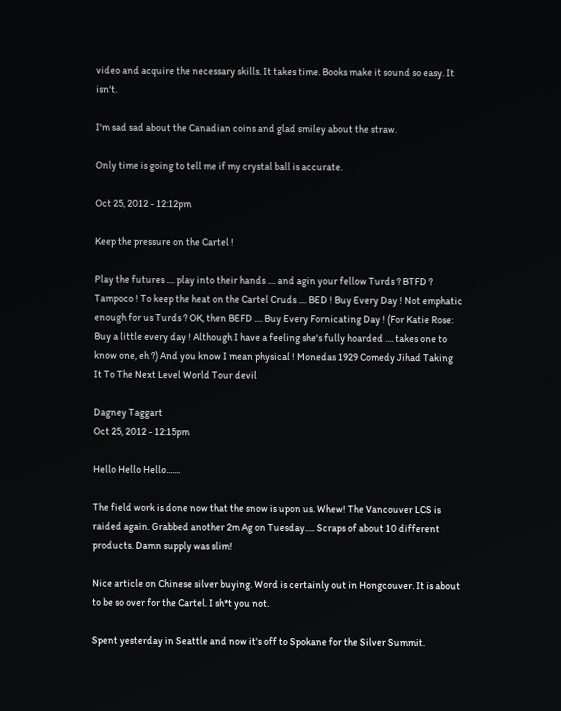video and acquire the necessary skills. It takes time. Books make it sound so easy. It isn't.

I'm sad sad about the Canadian coins and glad smiley about the straw.

Only time is going to tell me if my crystal ball is accurate.

Oct 25, 2012 - 12:12pm

Keep the pressure on the Cartel !

Play the futures .... play into their hands .... and agin your fellow Turds ? BTFD ? Tampoco ! To keep the heat on the Cartel Cruds .... BED ! Buy Every Day ! Not emphatic enough for us Turds ? OK, then BEFD .... Buy Every Fornicating Day ! (For Katie Rose: Buy a little every day ! Although I have a feeling she's fully hoarded .... takes one to know one, eh ?) And you know I mean physical ! Monedas 1929 Comedy Jihad Taking It To The Next Level World Tour devil

Dagney Taggart
Oct 25, 2012 - 12:15pm

Hello Hello Hello.......

The field work is done now that the snow is upon us. Whew! The Vancouver LCS is raided again. Grabbed another 2m Ag on Tuesday..... Scraps of about 10 different products. Damn supply was slim!

Nice article on Chinese silver buying. Word is certainly out in Hongcouver. It is about to be so over for the Cartel. I sh*t you not.

Spent yesterday in Seattle and now it's off to Spokane for the Silver Summit.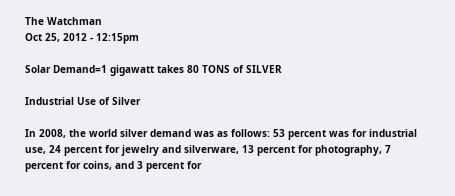The Watchman
Oct 25, 2012 - 12:15pm

Solar Demand=1 gigawatt takes 80 TONS of SILVER

Industrial Use of Silver

In 2008, the world silver demand was as follows: 53 percent was for industrial use, 24 percent for jewelry and silverware, 13 percent for photography, 7 percent for coins, and 3 percent for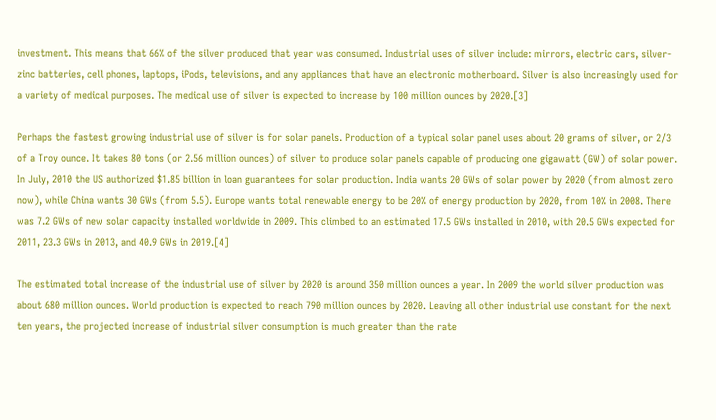investment. This means that 66% of the silver produced that year was consumed. Industrial uses of silver include: mirrors, electric cars, silver-zinc batteries, cell phones, laptops, iPods, televisions, and any appliances that have an electronic motherboard. Silver is also increasingly used for a variety of medical purposes. The medical use of silver is expected to increase by 100 million ounces by 2020.[3]

Perhaps the fastest growing industrial use of silver is for solar panels. Production of a typical solar panel uses about 20 grams of silver, or 2/3 of a Troy ounce. It takes 80 tons (or 2.56 million ounces) of silver to produce solar panels capable of producing one gigawatt (GW) of solar power. In July, 2010 the US authorized $1.85 billion in loan guarantees for solar production. India wants 20 GWs of solar power by 2020 (from almost zero now), while China wants 30 GWs (from 5.5). Europe wants total renewable energy to be 20% of energy production by 2020, from 10% in 2008. There was 7.2 GWs of new solar capacity installed worldwide in 2009. This climbed to an estimated 17.5 GWs installed in 2010, with 20.5 GWs expected for 2011, 23.3 GWs in 2013, and 40.9 GWs in 2019.[4]

The estimated total increase of the industrial use of silver by 2020 is around 350 million ounces a year. In 2009 the world silver production was about 680 million ounces. World production is expected to reach 790 million ounces by 2020. Leaving all other industrial use constant for the next ten years, the projected increase of industrial silver consumption is much greater than the rate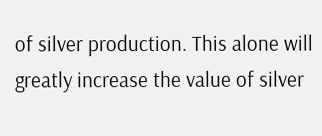of silver production. This alone will greatly increase the value of silver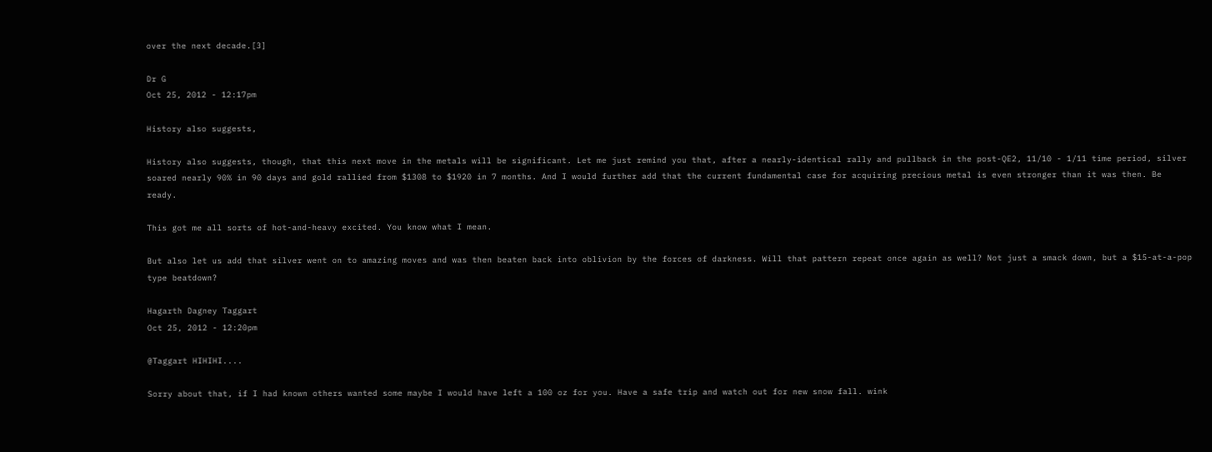over the next decade.[3]

Dr G
Oct 25, 2012 - 12:17pm

History also suggests,

History also suggests, though, that this next move in the metals will be significant. Let me just remind you that, after a nearly-identical rally and pullback in the post-QE2, 11/10 - 1/11 time period, silver soared nearly 90% in 90 days and gold rallied from $1308 to $1920 in 7 months. And I would further add that the current fundamental case for acquiring precious metal is even stronger than it was then. Be ready.

This got me all sorts of hot-and-heavy excited. You know what I mean.

But also let us add that silver went on to amazing moves and was then beaten back into oblivion by the forces of darkness. Will that pattern repeat once again as well? Not just a smack down, but a $15-at-a-pop type beatdown?

Hagarth Dagney Taggart
Oct 25, 2012 - 12:20pm

@Taggart HIHIHI....

Sorry about that, if I had known others wanted some maybe I would have left a 100 oz for you. Have a safe trip and watch out for new snow fall. wink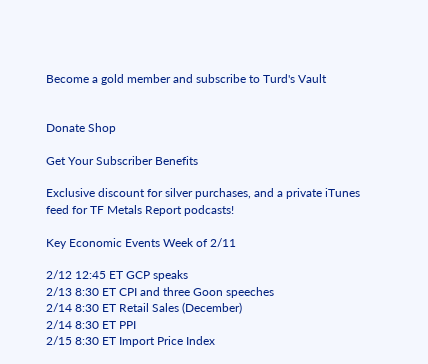Become a gold member and subscribe to Turd's Vault


Donate Shop

Get Your Subscriber Benefits

Exclusive discount for silver purchases, and a private iTunes feed for TF Metals Report podcasts!

Key Economic Events Week of 2/11

2/12 12:45 ET GCP speaks
2/13 8:30 ET CPI and three Goon speeches
2/14 8:30 ET Retail Sales (December)
2/14 8:30 ET PPI
2/15 8:30 ET Import Price Index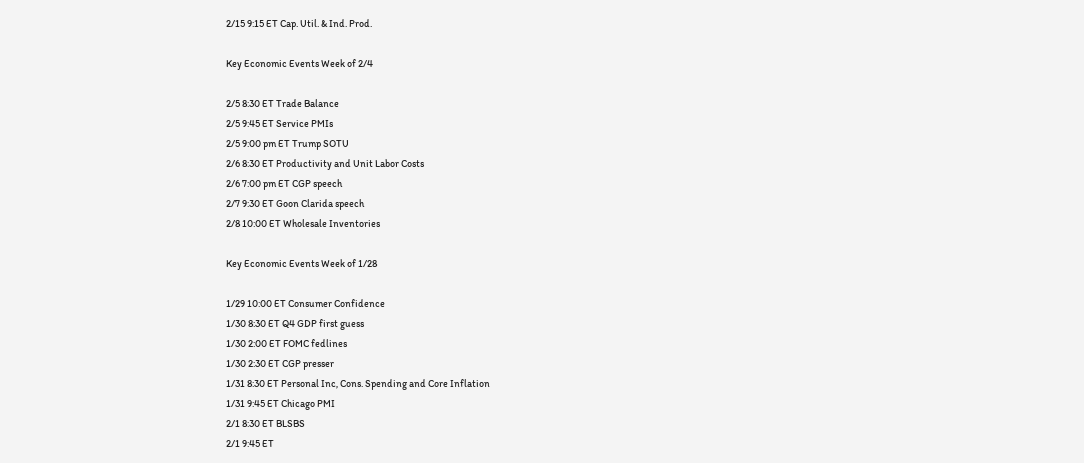2/15 9:15 ET Cap. Util. & Ind. Prod.

Key Economic Events Week of 2/4

2/5 8:30 ET Trade Balance
2/5 9:45 ET Service PMIs
2/5 9:00 pm ET Trump SOTU
2/6 8:30 ET Productivity and Unit Labor Costs
2/6 7:00 pm ET CGP speech
2/7 9:30 ET Goon Clarida speech
2/8 10:00 ET Wholesale Inventories

Key Economic Events Week of 1/28

1/29 10:00 ET Consumer Confidence
1/30 8:30 ET Q4 GDP first guess
1/30 2:00 ET FOMC fedlines
1/30 2:30 ET CGP presser
1/31 8:30 ET Personal Inc, Cons. Spending and Core Inflation
1/31 9:45 ET Chicago PMI
2/1 8:30 ET BLSBS
2/1 9:45 ET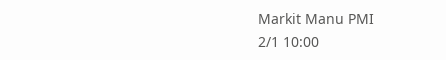Markit Manu PMI
2/1 10:00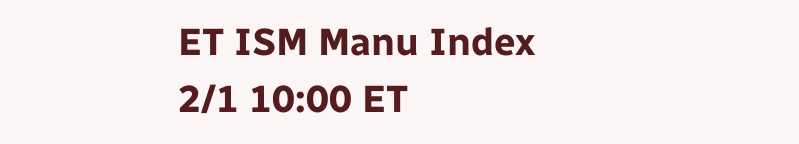ET ISM Manu Index
2/1 10:00 ET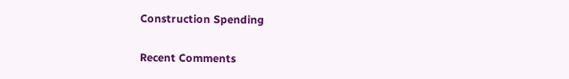Construction Spending

Recent Comments